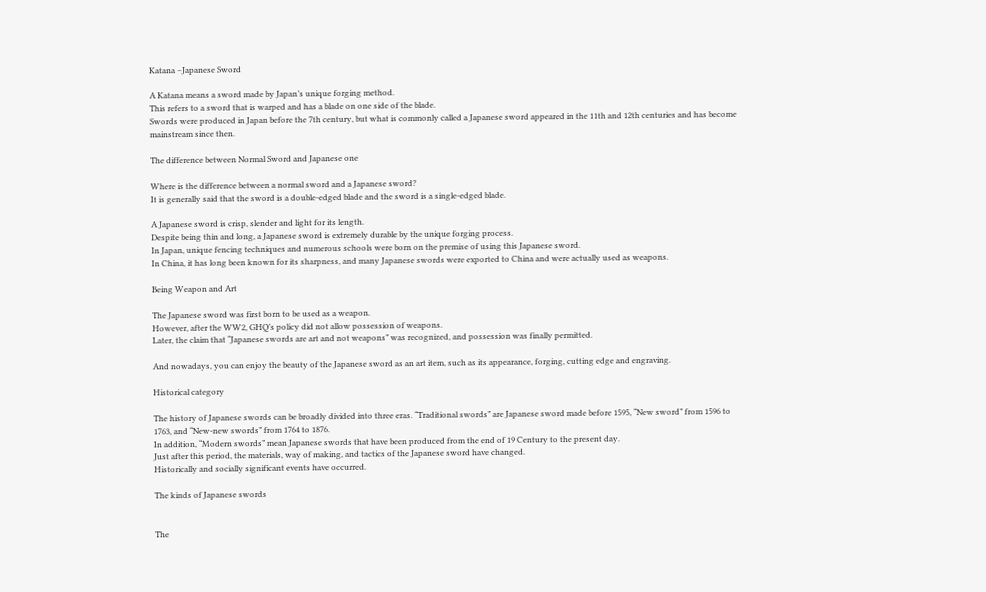Katana –Japanese Sword

A Katana means a sword made by Japan’s unique forging method.
This refers to a sword that is warped and has a blade on one side of the blade.
Swords were produced in Japan before the 7th century, but what is commonly called a Japanese sword appeared in the 11th and 12th centuries and has become mainstream since then.

The difference between Normal Sword and Japanese one

Where is the difference between a normal sword and a Japanese sword?
It is generally said that the sword is a double-edged blade and the sword is a single-edged blade.

A Japanese sword is crisp, slender and light for its length.
Despite being thin and long, a Japanese sword is extremely durable by the unique forging process.
In Japan, unique fencing techniques and numerous schools were born on the premise of using this Japanese sword.
In China, it has long been known for its sharpness, and many Japanese swords were exported to China and were actually used as weapons.

Being Weapon and Art

The Japanese sword was first born to be used as a weapon.
However, after the WW2, GHQ’s policy did not allow possession of weapons.
Later, the claim that “Japanese swords are art and not weapons” was recognized, and possession was finally permitted.

And nowadays, you can enjoy the beauty of the Japanese sword as an art item, such as its appearance, forging, cutting edge and engraving.

Historical category

The history of Japanese swords can be broadly divided into three eras. “Traditional swords” are Japanese sword made before 1595, “New sword” from 1596 to 1763, and “New-new swords” from 1764 to 1876.
In addition, “Modern swords” mean Japanese swords that have been produced from the end of 19 Century to the present day.
Just after this period, the materials, way of making, and tactics of the Japanese sword have changed.
Historically and socially significant events have occurred.

The kinds of Japanese swords


The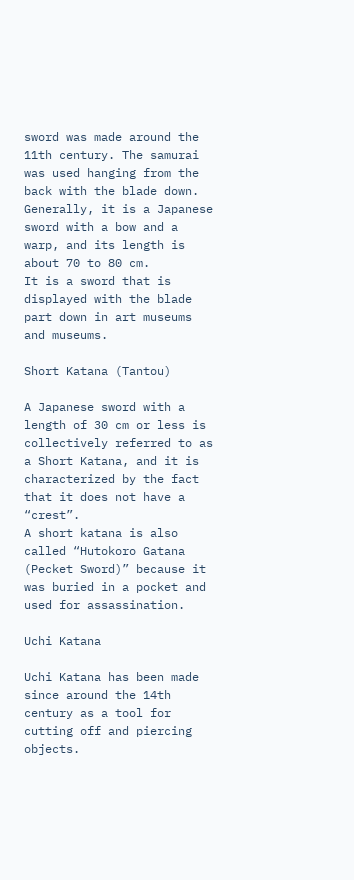sword was made around the 11th century. The samurai was used hanging from the back with the blade down.
Generally, it is a Japanese sword with a bow and a warp, and its length is about 70 to 80 cm.
It is a sword that is displayed with the blade part down in art museums and museums.

Short Katana (Tantou)

A Japanese sword with a length of 30 cm or less is collectively referred to as a Short Katana, and it is characterized by the fact that it does not have a “crest”.
A short katana is also called “Hutokoro Gatana (Pecket Sword)” because it was buried in a pocket and used for assassination.

Uchi Katana

Uchi Katana has been made since around the 14th century as a tool for cutting off and piercing objects.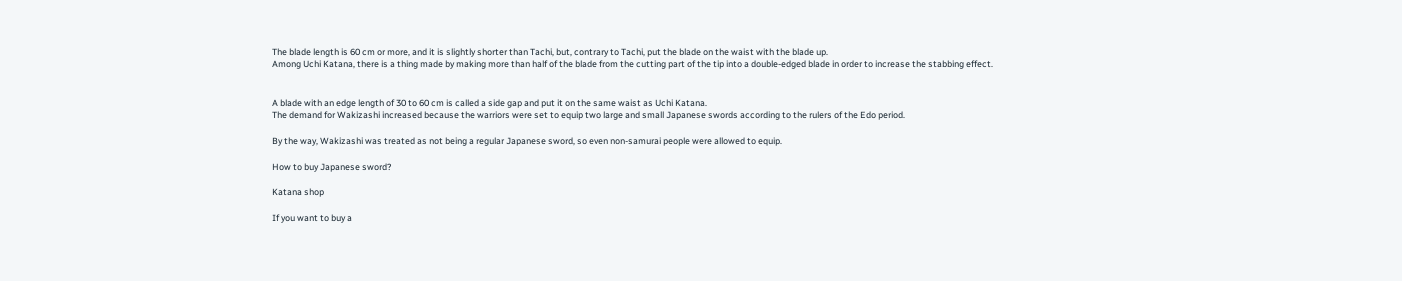The blade length is 60 cm or more, and it is slightly shorter than Tachi, but, contrary to Tachi, put the blade on the waist with the blade up.
Among Uchi Katana, there is a thing made by making more than half of the blade from the cutting part of the tip into a double-edged blade in order to increase the stabbing effect.


A blade with an edge length of 30 to 60 cm is called a side gap and put it on the same waist as Uchi Katana.
The demand for Wakizashi increased because the warriors were set to equip two large and small Japanese swords according to the rulers of the Edo period.

By the way, Wakizashi was treated as not being a regular Japanese sword, so even non-samurai people were allowed to equip.

How to buy Japanese sword?

Katana shop

If you want to buy a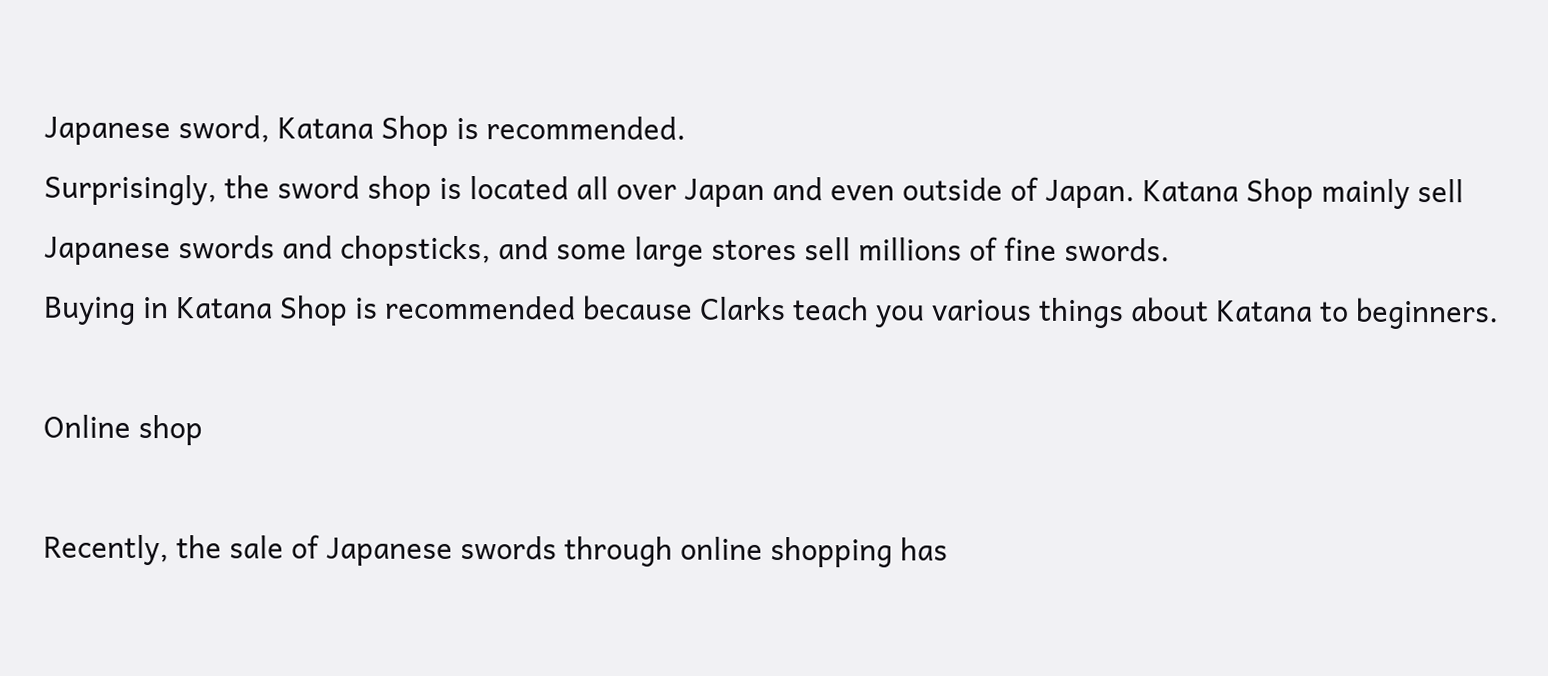Japanese sword, Katana Shop is recommended.
Surprisingly, the sword shop is located all over Japan and even outside of Japan. Katana Shop mainly sell Japanese swords and chopsticks, and some large stores sell millions of fine swords.
Buying in Katana Shop is recommended because Clarks teach you various things about Katana to beginners.

Online shop

Recently, the sale of Japanese swords through online shopping has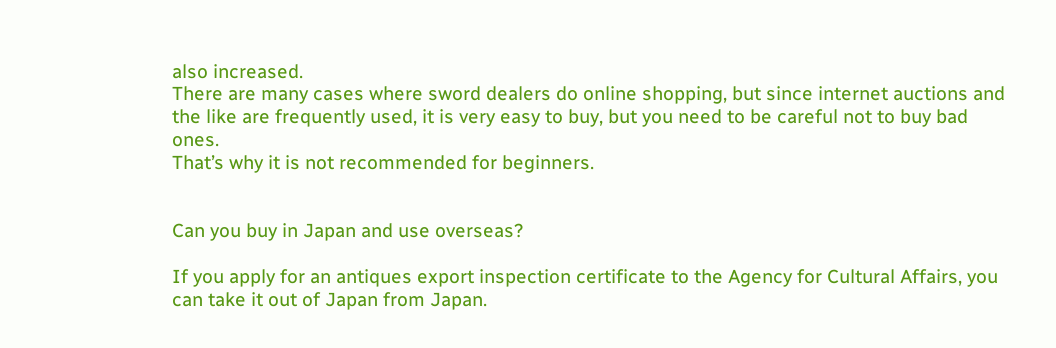also increased.
There are many cases where sword dealers do online shopping, but since internet auctions and the like are frequently used, it is very easy to buy, but you need to be careful not to buy bad ones.
That’s why it is not recommended for beginners.


Can you buy in Japan and use overseas?

If you apply for an antiques export inspection certificate to the Agency for Cultural Affairs, you can take it out of Japan from Japan.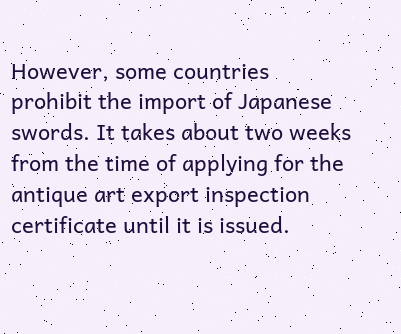However, some countries prohibit the import of Japanese swords. It takes about two weeks from the time of applying for the antique art export inspection certificate until it is issued.